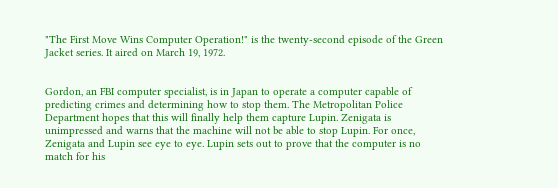"The First Move Wins Computer Operation!" is the twenty-second episode of the Green Jacket series. It aired on March 19, 1972.


Gordon, an FBI computer specialist, is in Japan to operate a computer capable of predicting crimes and determining how to stop them. The Metropolitan Police Department hopes that this will finally help them capture Lupin. Zenigata is unimpressed and warns that the machine will not be able to stop Lupin. For once, Zenigata and Lupin see eye to eye. Lupin sets out to prove that the computer is no match for his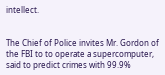intellect.


The Chief of Police invites Mr. Gordon of the FBI to to operate a supercomputer, said to predict crimes with 99.9%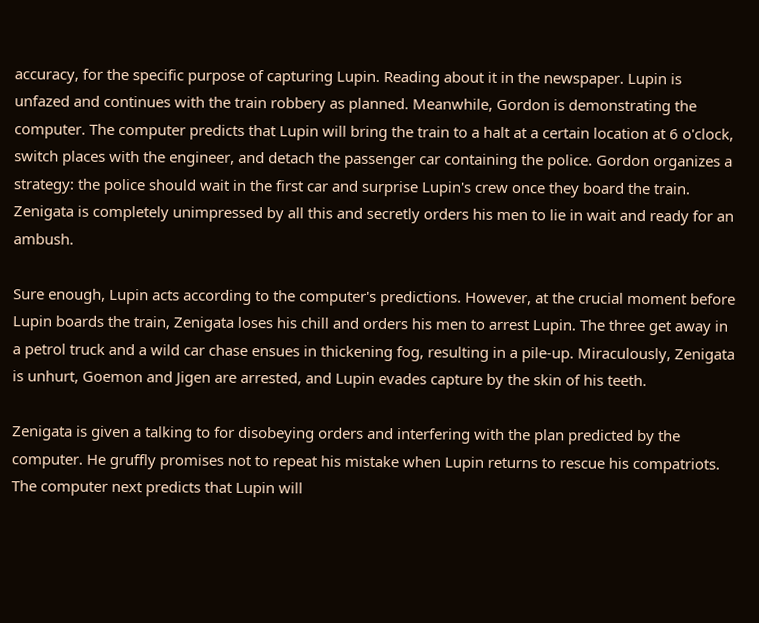accuracy, for the specific purpose of capturing Lupin. Reading about it in the newspaper. Lupin is unfazed and continues with the train robbery as planned. Meanwhile, Gordon is demonstrating the computer. The computer predicts that Lupin will bring the train to a halt at a certain location at 6 o'clock, switch places with the engineer, and detach the passenger car containing the police. Gordon organizes a strategy: the police should wait in the first car and surprise Lupin's crew once they board the train. Zenigata is completely unimpressed by all this and secretly orders his men to lie in wait and ready for an ambush.

Sure enough, Lupin acts according to the computer's predictions. However, at the crucial moment before Lupin boards the train, Zenigata loses his chill and orders his men to arrest Lupin. The three get away in a petrol truck and a wild car chase ensues in thickening fog, resulting in a pile-up. Miraculously, Zenigata is unhurt, Goemon and Jigen are arrested, and Lupin evades capture by the skin of his teeth.

Zenigata is given a talking to for disobeying orders and interfering with the plan predicted by the computer. He gruffly promises not to repeat his mistake when Lupin returns to rescue his compatriots. The computer next predicts that Lupin will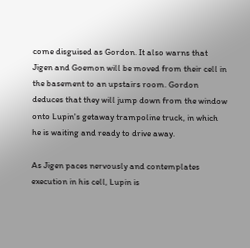come disguised as Gordon. It also warns that Jigen and Goemon will be moved from their cell in the basement to an upstairs room. Gordon deduces that they will jump down from the window onto Lupin's getaway trampoline truck, in which he is waiting and ready to drive away.

As Jigen paces nervously and contemplates execution in his cell, Lupin is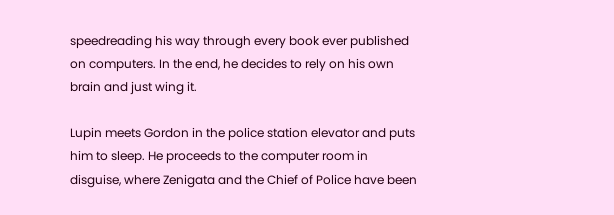speedreading his way through every book ever published on computers. In the end, he decides to rely on his own brain and just wing it.

Lupin meets Gordon in the police station elevator and puts him to sleep. He proceeds to the computer room in disguise, where Zenigata and the Chief of Police have been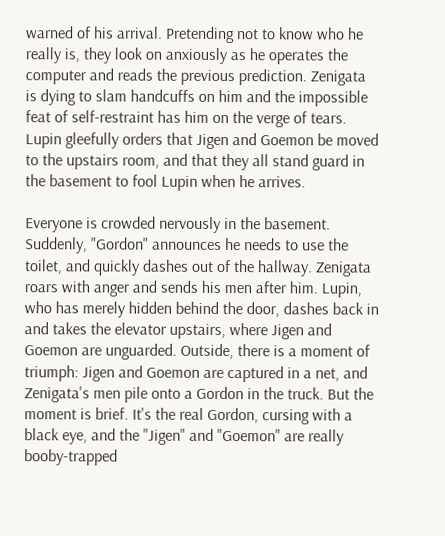warned of his arrival. Pretending not to know who he really is, they look on anxiously as he operates the computer and reads the previous prediction. Zenigata is dying to slam handcuffs on him and the impossible feat of self-restraint has him on the verge of tears. Lupin gleefully orders that Jigen and Goemon be moved to the upstairs room, and that they all stand guard in the basement to fool Lupin when he arrives.

Everyone is crowded nervously in the basement. Suddenly, "Gordon" announces he needs to use the toilet, and quickly dashes out of the hallway. Zenigata roars with anger and sends his men after him. Lupin, who has merely hidden behind the door, dashes back in and takes the elevator upstairs, where Jigen and Goemon are unguarded. Outside, there is a moment of triumph: Jigen and Goemon are captured in a net, and Zenigata's men pile onto a Gordon in the truck. But the moment is brief. It's the real Gordon, cursing with a black eye, and the "Jigen" and "Goemon" are really booby-trapped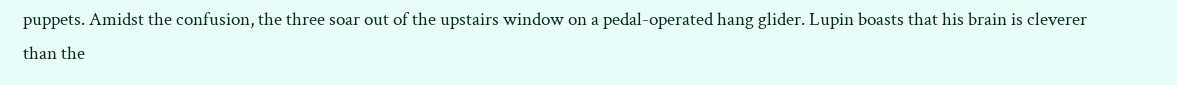puppets. Amidst the confusion, the three soar out of the upstairs window on a pedal-operated hang glider. Lupin boasts that his brain is cleverer than the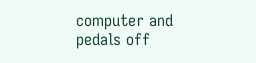computer and pedals off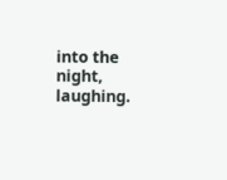into the night, laughing.